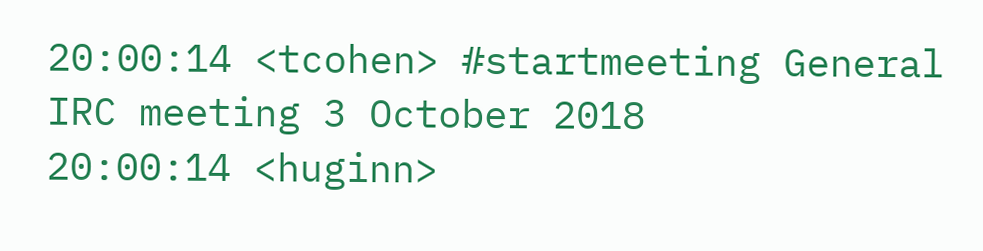20:00:14 <tcohen> #startmeeting General IRC meeting 3 October 2018
20:00:14 <huginn>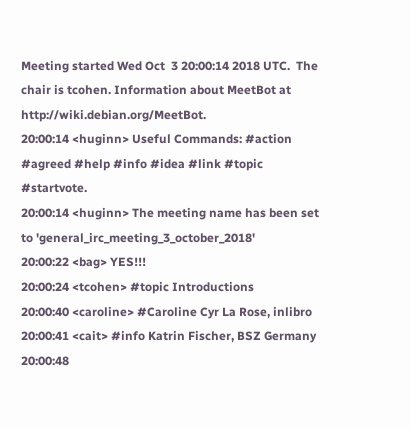Meeting started Wed Oct  3 20:00:14 2018 UTC.  The chair is tcohen. Information about MeetBot at http://wiki.debian.org/MeetBot.
20:00:14 <huginn> Useful Commands: #action #agreed #help #info #idea #link #topic #startvote.
20:00:14 <huginn> The meeting name has been set to 'general_irc_meeting_3_october_2018'
20:00:22 <bag> YES!!!
20:00:24 <tcohen> #topic Introductions
20:00:40 <caroline> #Caroline Cyr La Rose, inlibro
20:00:41 <cait> #info Katrin Fischer, BSZ Germany
20:00:48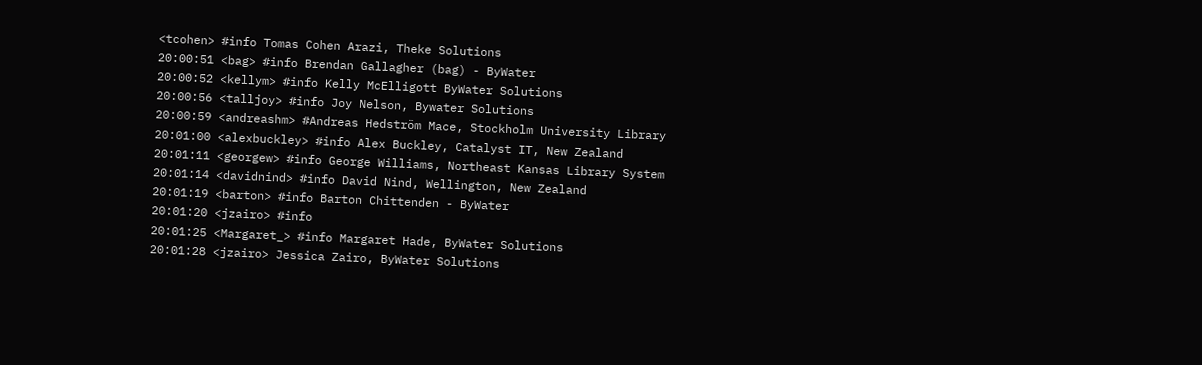<tcohen> #info Tomas Cohen Arazi, Theke Solutions
20:00:51 <bag> #info Brendan Gallagher (bag) - ByWater
20:00:52 <kellym> #info Kelly McElligott ByWater Solutions
20:00:56 <talljoy> #info Joy Nelson, Bywater Solutions
20:00:59 <andreashm> #Andreas Hedström Mace, Stockholm University Library
20:01:00 <alexbuckley> #info Alex Buckley, Catalyst IT, New Zealand
20:01:11 <georgew> #info George Williams, Northeast Kansas Library System
20:01:14 <davidnind> #info David Nind, Wellington, New Zealand
20:01:19 <barton> #info Barton Chittenden - ByWater
20:01:20 <jzairo> #info
20:01:25 <Margaret_> #info Margaret Hade, ByWater Solutions
20:01:28 <jzairo> Jessica Zairo, ByWater Solutions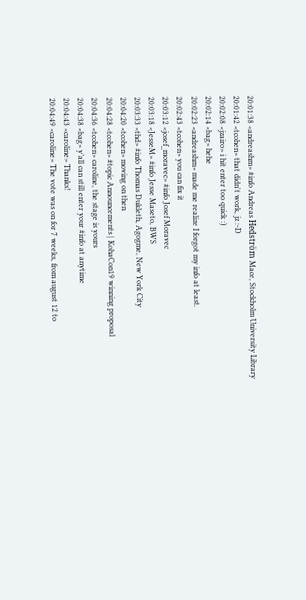20:01:38 <andreashm> #info Andreas Hedström Mace, Stockholm University Library
20:01:42 <tcohen> that didn't work, jz :-D
20:02:08 <jzairo> i hit enter too quick :)
20:02:14 <bag> hehe
20:02:23 <andreashm> made me realize I forgot my info at least.
20:02:43 <tcohen> you can fix it
20:03:12 <josef_moravec> #info Josef Moravec
20:03:18 <JesseM> #info Jesse Maseto, BWS
20:03:33 <thd> #info Thomas Dukleth, Agogme, New York City
20:04:20 <tcohen> moving on then
20:04:28 <tcohen> #topic Announcements | KohaCon19 winning proposal
20:04:36 <tcohen> caroline, the stage is yours
20:04:38 <bag> y’all can still enter your #info at anytime
20:04:43 <caroline> Thanks!
20:04:49 <caroline> The vote was on for 7 weeks, from august 12 to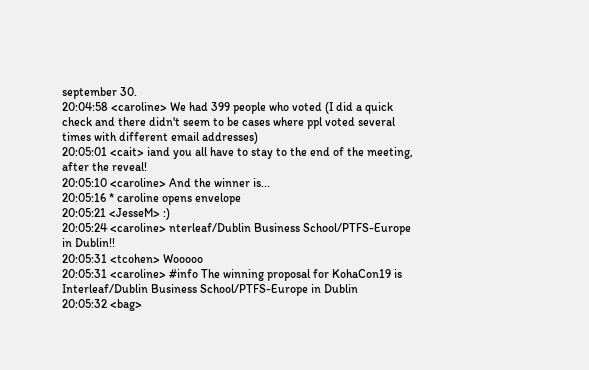september 30.
20:04:58 <caroline> We had 399 people who voted (I did a quick check and there didn't seem to be cases where ppl voted several times with different email addresses)
20:05:01 <cait> iand you all have to stay to the end of the meeting, after the reveal!
20:05:10 <caroline> And the winner is...
20:05:16 * caroline opens envelope
20:05:21 <JesseM> :)
20:05:24 <caroline> nterleaf/Dublin Business School/PTFS-Europe in Dublin!!
20:05:31 <tcohen> Wooooo
20:05:31 <caroline> #info The winning proposal for KohaCon19 is Interleaf/Dublin Business School/PTFS-Europe in Dublin
20:05:32 <bag>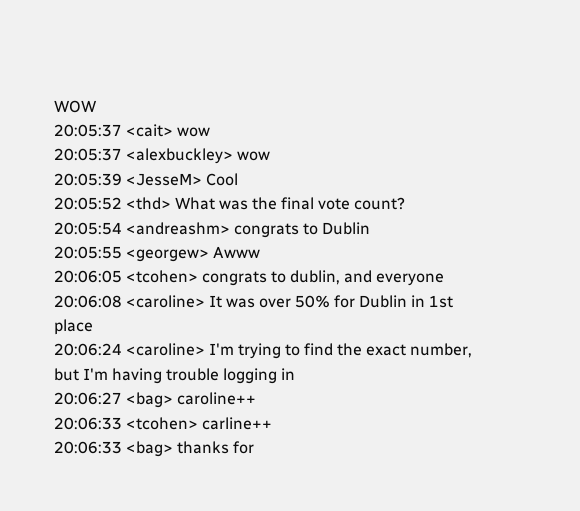WOW
20:05:37 <cait> wow
20:05:37 <alexbuckley> wow
20:05:39 <JesseM> Cool
20:05:52 <thd> What was the final vote count?
20:05:54 <andreashm> congrats to Dublin
20:05:55 <georgew> Awww
20:06:05 <tcohen> congrats to dublin, and everyone
20:06:08 <caroline> It was over 50% for Dublin in 1st place
20:06:24 <caroline> I'm trying to find the exact number, but I'm having trouble logging in
20:06:27 <bag> caroline++
20:06:33 <tcohen> carline++
20:06:33 <bag> thanks for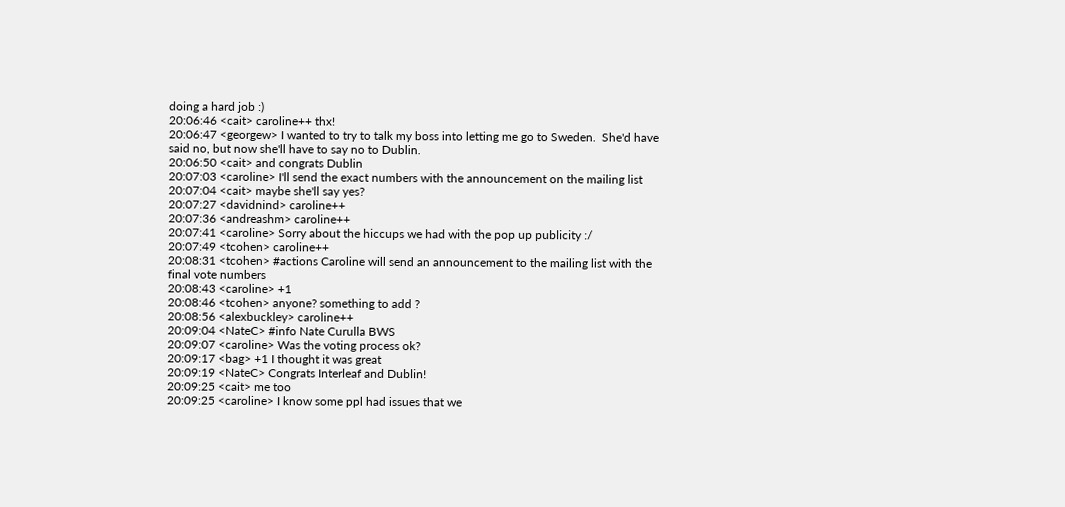doing a hard job :)
20:06:46 <cait> caroline++ thx!
20:06:47 <georgew> I wanted to try to talk my boss into letting me go to Sweden.  She'd have said no, but now she'll have to say no to Dublin.
20:06:50 <cait> and congrats Dublin
20:07:03 <caroline> I'll send the exact numbers with the announcement on the mailing list
20:07:04 <cait> maybe she'll say yes?
20:07:27 <davidnind> caroline++
20:07:36 <andreashm> caroline++
20:07:41 <caroline> Sorry about the hiccups we had with the pop up publicity :/
20:07:49 <tcohen> caroline++
20:08:31 <tcohen> #actions Caroline will send an announcement to the mailing list with the final vote numbers
20:08:43 <caroline> +1
20:08:46 <tcohen> anyone? something to add ?
20:08:56 <alexbuckley> caroline++
20:09:04 <NateC> #info Nate Curulla BWS
20:09:07 <caroline> Was the voting process ok?
20:09:17 <bag> +1 I thought it was great
20:09:19 <NateC> Congrats Interleaf and Dublin!
20:09:25 <cait> me too
20:09:25 <caroline> I know some ppl had issues that we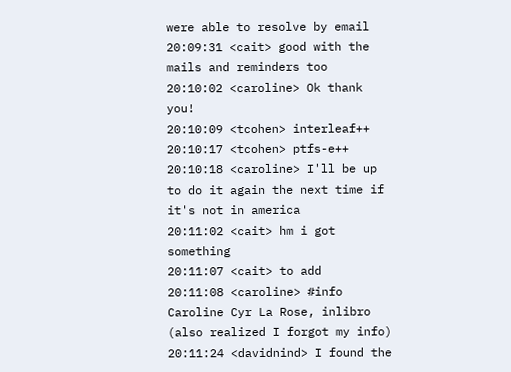were able to resolve by email
20:09:31 <cait> good with the mails and reminders too
20:10:02 <caroline> Ok thank you!
20:10:09 <tcohen> interleaf++
20:10:17 <tcohen> ptfs-e++
20:10:18 <caroline> I'll be up to do it again the next time if it's not in america
20:11:02 <cait> hm i got something
20:11:07 <cait> to add
20:11:08 <caroline> #info Caroline Cyr La Rose, inlibro (also realized I forgot my info)
20:11:24 <davidnind> I found the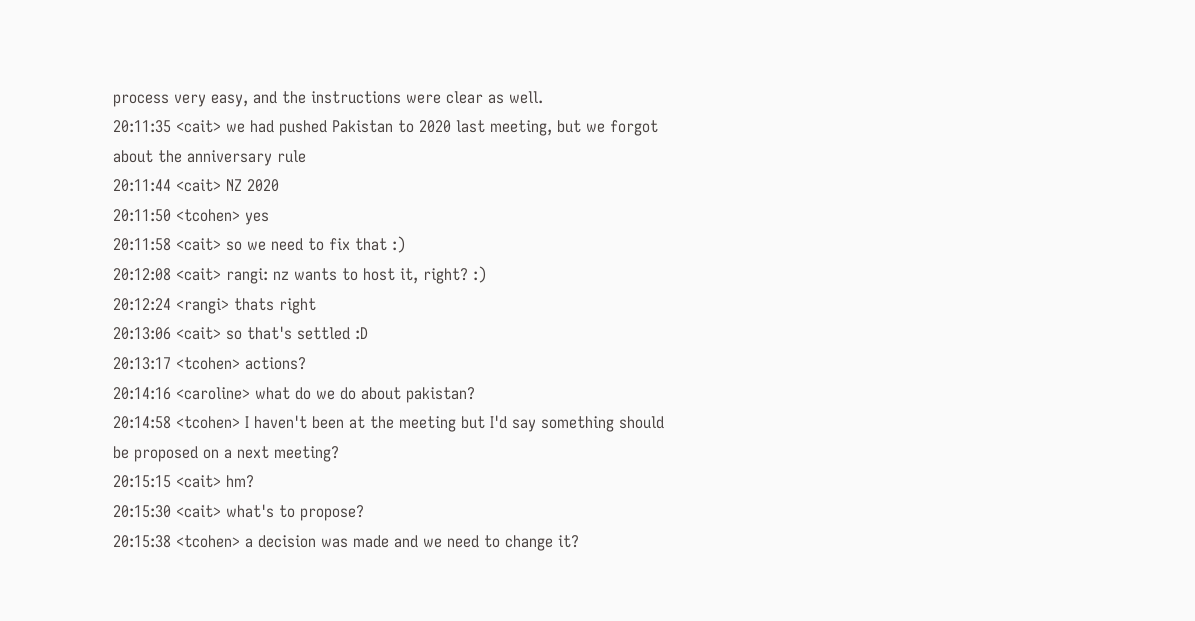process very easy, and the instructions were clear as well.
20:11:35 <cait> we had pushed Pakistan to 2020 last meeting, but we forgot about the anniversary rule
20:11:44 <cait> NZ 2020
20:11:50 <tcohen> yes
20:11:58 <cait> so we need to fix that :)
20:12:08 <cait> rangi: nz wants to host it, right? :)
20:12:24 <rangi> thats right
20:13:06 <cait> so that's settled :D
20:13:17 <tcohen> actions?
20:14:16 <caroline> what do we do about pakistan?
20:14:58 <tcohen> I haven't been at the meeting but I'd say something should be proposed on a next meeting?
20:15:15 <cait> hm?
20:15:30 <cait> what's to propose?
20:15:38 <tcohen> a decision was made and we need to change it?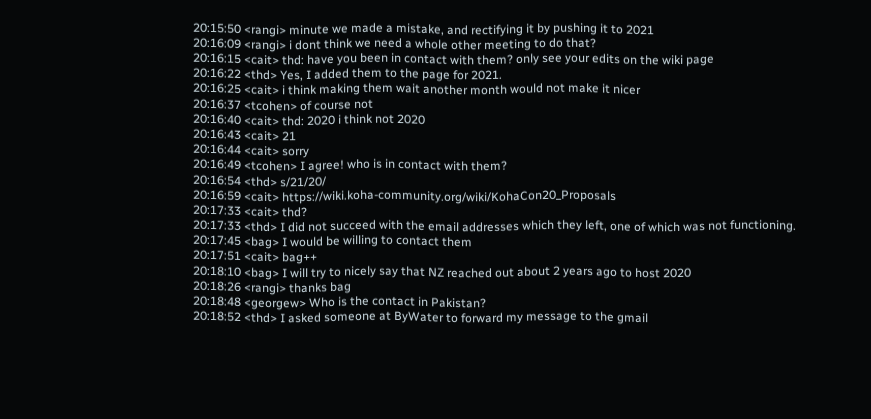20:15:50 <rangi> minute we made a mistake, and rectifying it by pushing it to 2021
20:16:09 <rangi> i dont think we need a whole other meeting to do that?
20:16:15 <cait> thd: have you been in contact with them? only see your edits on the wiki page
20:16:22 <thd> Yes, I added them to the page for 2021.
20:16:25 <cait> i think making them wait another month would not make it nicer
20:16:37 <tcohen> of course not
20:16:40 <cait> thd: 2020 i think not 2020
20:16:43 <cait> 21
20:16:44 <cait> sorry
20:16:49 <tcohen> I agree! who is in contact with them?
20:16:54 <thd> s/21/20/
20:16:59 <cait> https://wiki.koha-community.org/wiki/KohaCon20_Proposals
20:17:33 <cait> thd?
20:17:33 <thd> I did not succeed with the email addresses which they left, one of which was not functioning.
20:17:45 <bag> I would be willing to contact them
20:17:51 <cait> bag++
20:18:10 <bag> I will try to nicely say that NZ reached out about 2 years ago to host 2020
20:18:26 <rangi> thanks bag
20:18:48 <georgew> Who is the contact in Pakistan?
20:18:52 <thd> I asked someone at ByWater to forward my message to the gmail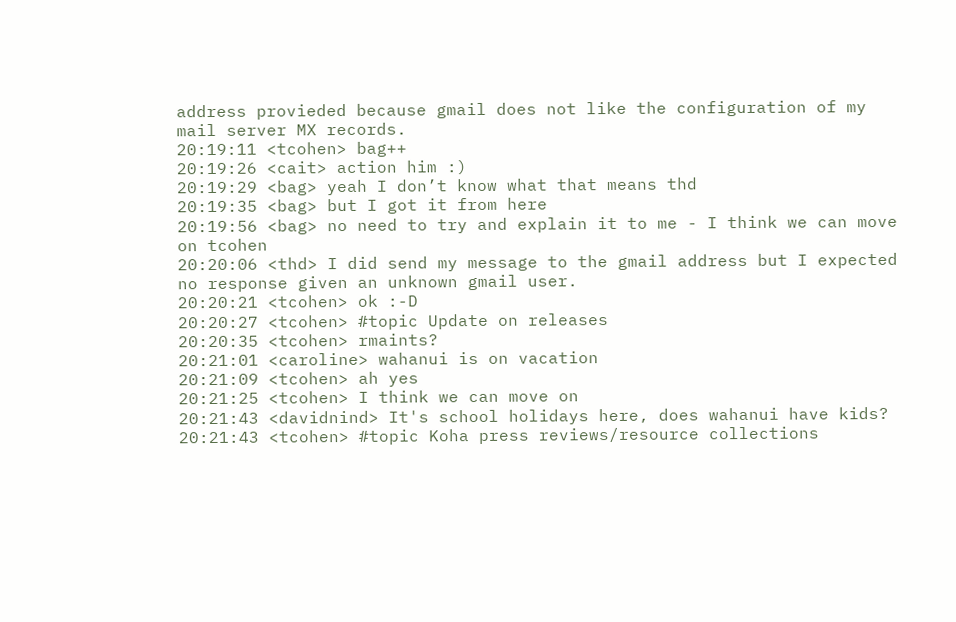address provieded because gmail does not like the configuration of my mail server MX records.
20:19:11 <tcohen> bag++
20:19:26 <cait> action him :)
20:19:29 <bag> yeah I don’t know what that means thd
20:19:35 <bag> but I got it from here
20:19:56 <bag> no need to try and explain it to me - I think we can move on tcohen
20:20:06 <thd> I did send my message to the gmail address but I expected no response given an unknown gmail user.
20:20:21 <tcohen> ok :-D
20:20:27 <tcohen> #topic Update on releases
20:20:35 <tcohen> rmaints?
20:21:01 <caroline> wahanui is on vacation
20:21:09 <tcohen> ah yes
20:21:25 <tcohen> I think we can move on
20:21:43 <davidnind> It's school holidays here, does wahanui have kids?
20:21:43 <tcohen> #topic Koha press reviews/resource collections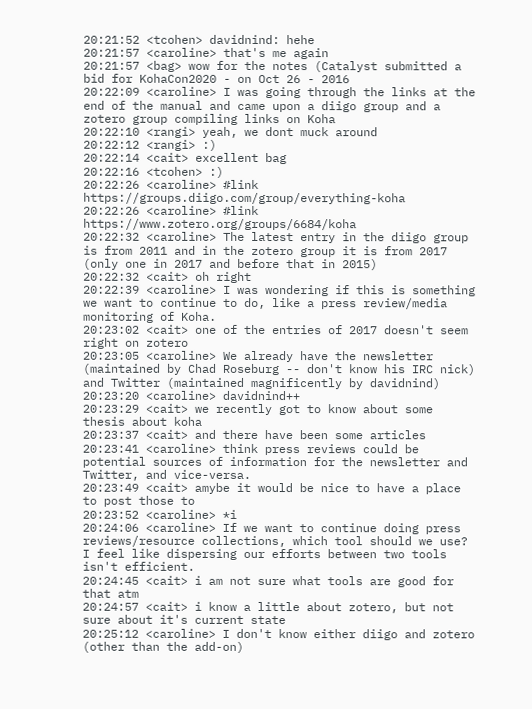20:21:52 <tcohen> davidnind: hehe
20:21:57 <caroline> that's me again
20:21:57 <bag> wow for the notes (Catalyst submitted a bid for KohaCon2020 - on Oct 26 - 2016
20:22:09 <caroline> I was going through the links at the end of the manual and came upon a diigo group and a zotero group compiling links on Koha
20:22:10 <rangi> yeah, we dont muck around
20:22:12 <rangi> :)
20:22:14 <cait> excellent bag
20:22:16 <tcohen> :)
20:22:26 <caroline> #link https://groups.diigo.com/group/everything-koha
20:22:26 <caroline> #link https://www.zotero.org/groups/6684/koha
20:22:32 <caroline> The latest entry in the diigo group is from 2011 and in the zotero group it is from 2017 (only one in 2017 and before that in 2015)
20:22:32 <cait> oh right
20:22:39 <caroline> I was wondering if this is something we want to continue to do, like a press review/media monitoring of Koha.
20:23:02 <cait> one of the entries of 2017 doesn't seem right on zotero
20:23:05 <caroline> We already have the newsletter (maintained by Chad Roseburg -- don't know his IRC nick) and Twitter (maintained magnificently by davidnind)
20:23:20 <caroline> davidnind++
20:23:29 <cait> we recently got to know about some thesis about koha
20:23:37 <cait> and there have been some articles
20:23:41 <caroline> think press reviews could be potential sources of information for the newsletter and Twitter, and vice-versa.
20:23:49 <cait> amybe it would be nice to have a place to post those to
20:23:52 <caroline> *i
20:24:06 <caroline> If we want to continue doing press reviews/resource collections, which tool should we use? I feel like dispersing our efforts between two tools isn't efficient.
20:24:45 <cait> i am not sure what tools are good for that atm
20:24:57 <cait> i know a little about zotero, but not sure about it's current state
20:25:12 <caroline> I don't know either diigo and zotero (other than the add-on)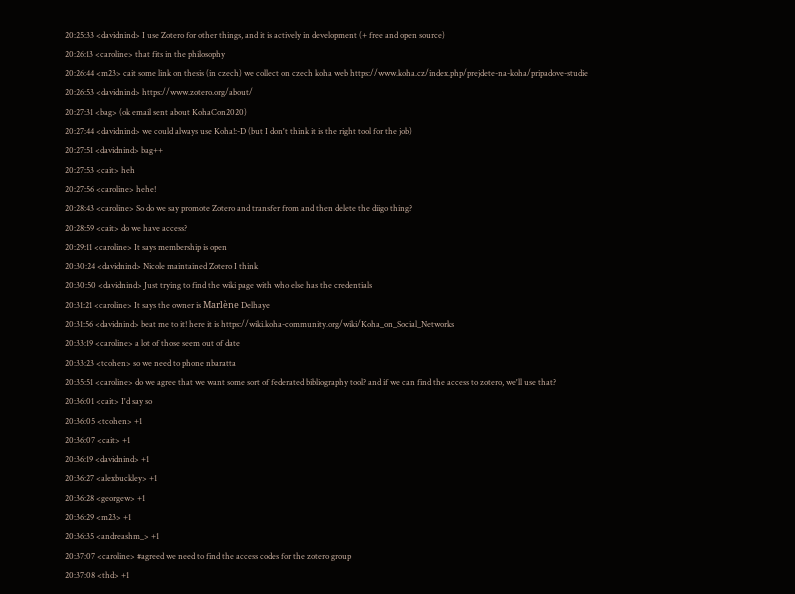20:25:33 <davidnind> I use Zotero for other things, and it is actively in development (+ free and open source)
20:26:13 <caroline> that fits in the philosophy
20:26:44 <m23> cait some link on thesis (in czech) we collect on czech koha web https://www.koha.cz/index.php/prejdete-na-koha/pripadove-studie
20:26:53 <davidnind> https://www.zotero.org/about/
20:27:31 <bag> (ok email sent about KohaCon2020)
20:27:44 <davidnind> we could always use Koha!:-D (but I don't think it is the right tool for the job)
20:27:51 <davidnind> bag++
20:27:53 <cait> heh
20:27:56 <caroline> hehe!
20:28:43 <caroline> So do we say promote Zotero and transfer from and then delete the diigo thing?
20:28:59 <cait> do we have access?
20:29:11 <caroline> It says membership is open
20:30:24 <davidnind> Nicole maintained Zotero I think
20:30:50 <davidnind> Just trying to find the wiki page with who else has the credentials
20:31:21 <caroline> It says the owner is Marlène Delhaye
20:31:56 <davidnind> beat me to it! here it is https://wiki.koha-community.org/wiki/Koha_on_Social_Networks
20:33:19 <caroline> a lot of those seem out of date
20:33:23 <tcohen> so we need to phone nbaratta
20:35:51 <caroline> do we agree that we want some sort of federated bibliography tool? and if we can find the access to zotero, we'll use that?
20:36:01 <cait> I'd say so
20:36:05 <tcohen> +1
20:36:07 <cait> +1
20:36:19 <davidnind> +1
20:36:27 <alexbuckley> +1
20:36:28 <georgew> +1
20:36:29 <m23> +1
20:36:35 <andreashm_> +1
20:37:07 <caroline> #agreed we need to find the access codes for the zotero group
20:37:08 <thd> +1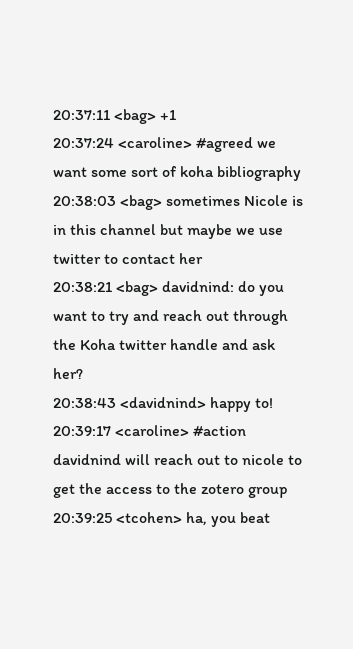20:37:11 <bag> +1
20:37:24 <caroline> #agreed we want some sort of koha bibliography
20:38:03 <bag> sometimes Nicole is in this channel but maybe we use twitter to contact her
20:38:21 <bag> davidnind: do you want to try and reach out through the Koha twitter handle and ask her?
20:38:43 <davidnind> happy to!
20:39:17 <caroline> #action davidnind will reach out to nicole to get the access to the zotero group
20:39:25 <tcohen> ha, you beat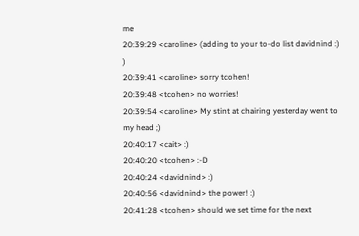me
20:39:29 <caroline> (adding to your to-do list davidnind :) )
20:39:41 <caroline> sorry tcohen!
20:39:48 <tcohen> no worries!
20:39:54 <caroline> My stint at chairing yesterday went to my head ;)
20:40:17 <cait> :)
20:40:20 <tcohen> :-D
20:40:24 <davidnind> :)
20:40:56 <davidnind> the power! :)
20:41:28 <tcohen> should we set time for the next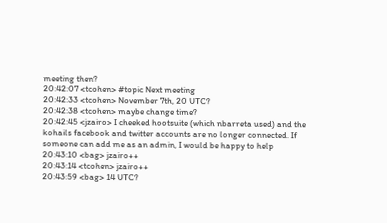meeting then?
20:42:07 <tcohen> #topic Next meeting
20:42:33 <tcohen> November 7th, 20 UTC?
20:42:38 <tcohen> maybe change time?
20:42:45 <jzairo> I cheeked hootsuite (which nbarreta used) and the kohails facebook and twitter accounts are no longer connected. If someone can add me as an admin, I would be happy to help
20:43:10 <bag> jzairo++
20:43:14 <tcohen> jzairo++
20:43:59 <bag> 14 UTC?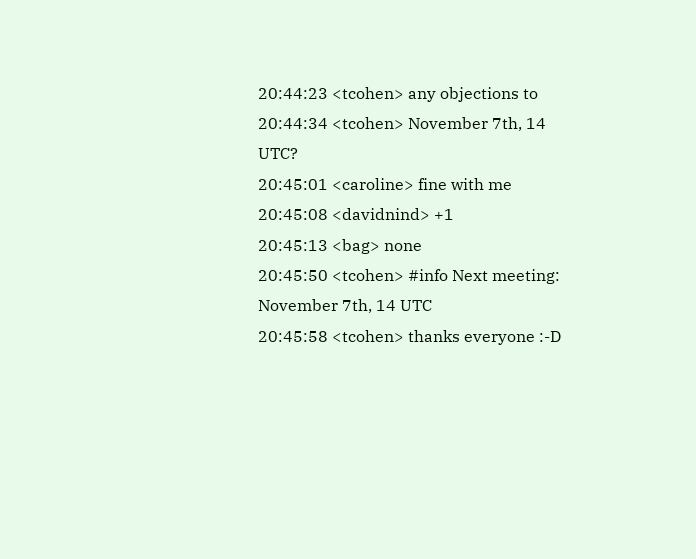20:44:23 <tcohen> any objections to
20:44:34 <tcohen> November 7th, 14 UTC?
20:45:01 <caroline> fine with me
20:45:08 <davidnind> +1
20:45:13 <bag> none
20:45:50 <tcohen> #info Next meeting: November 7th, 14 UTC
20:45:58 <tcohen> thanks everyone :-D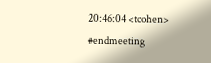20:46:04 <tcohen> #endmeeting